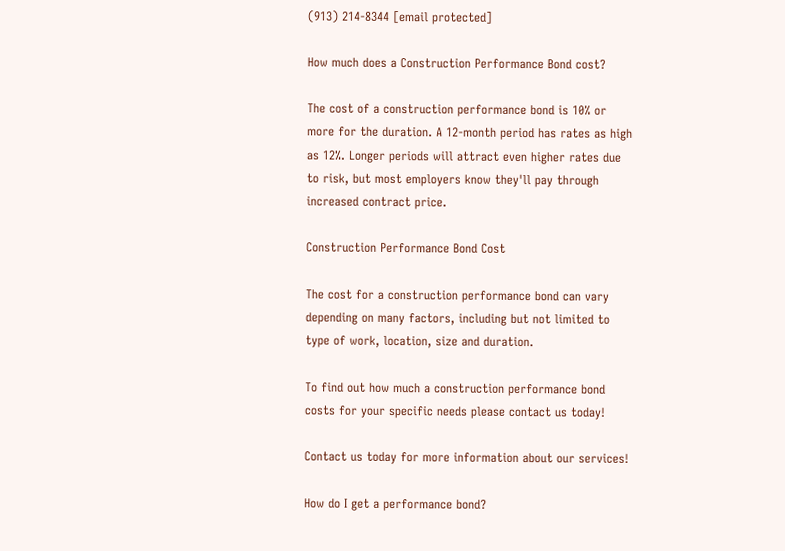(913) 214-8344 [email protected]

How much does a Construction Performance Bond cost?

The cost of a construction performance bond is 10% or more for the duration. A 12-month period has rates as high as 12%. Longer periods will attract even higher rates due to risk, but most employers know they'll pay through increased contract price.

Construction Performance Bond Cost

The cost for a construction performance bond can vary depending on many factors, including but not limited to type of work, location, size and duration.

To find out how much a construction performance bond costs for your specific needs please contact us today!

Contact us today for more information about our services!

How do I get a performance bond?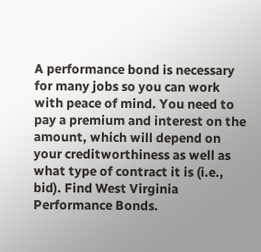A performance bond is necessary for many jobs so you can work with peace of mind. You need to pay a premium and interest on the amount, which will depend on your creditworthiness as well as what type of contract it is (i.e., bid). Find West Virginia Performance Bonds.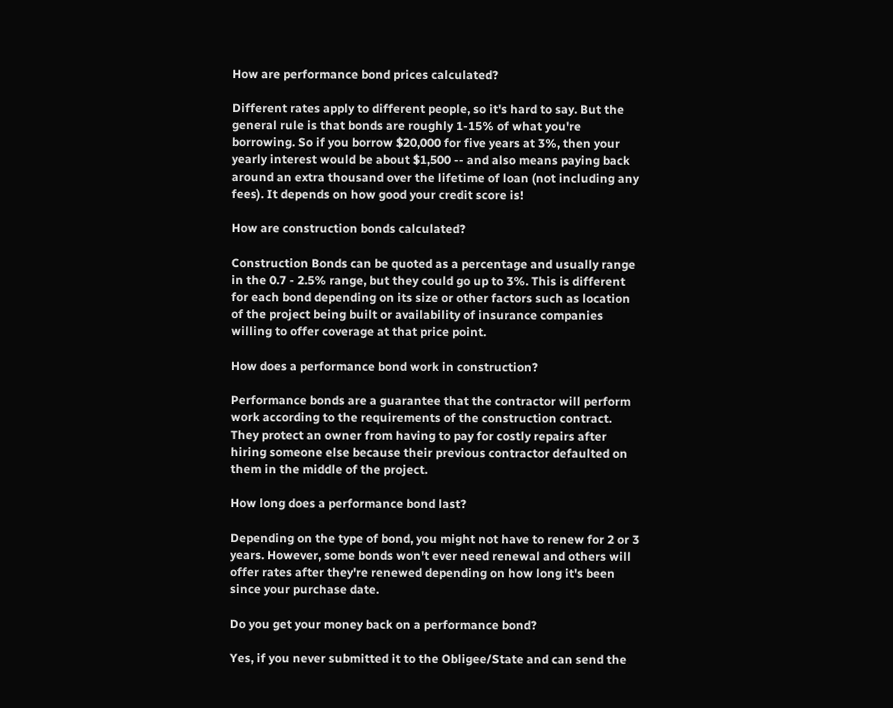How are performance bond prices calculated?

Different rates apply to different people, so it's hard to say. But the general rule is that bonds are roughly 1-15% of what you're borrowing. So if you borrow $20,000 for five years at 3%, then your yearly interest would be about $1,500 -- and also means paying back around an extra thousand over the lifetime of loan (not including any fees). It depends on how good your credit score is!

How are construction bonds calculated?

Construction Bonds can be quoted as a percentage and usually range in the 0.7 - 2.5% range, but they could go up to 3%. This is different for each bond depending on its size or other factors such as location of the project being built or availability of insurance companies willing to offer coverage at that price point.

How does a performance bond work in construction?

Performance bonds are a guarantee that the contractor will perform work according to the requirements of the construction contract. They protect an owner from having to pay for costly repairs after hiring someone else because their previous contractor defaulted on them in the middle of the project.

How long does a performance bond last?

Depending on the type of bond, you might not have to renew for 2 or 3 years. However, some bonds won't ever need renewal and others will offer rates after they're renewed depending on how long it's been since your purchase date.

Do you get your money back on a performance bond?

Yes, if you never submitted it to the Obligee/State and can send the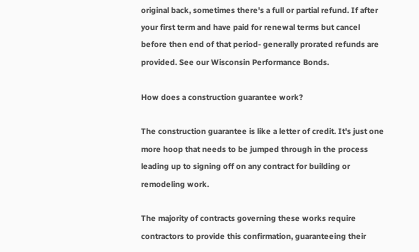original back, sometimes there's a full or partial refund. If after your first term and have paid for renewal terms but cancel before then end of that period- generally prorated refunds are provided. See our Wisconsin Performance Bonds.

How does a construction guarantee work?

The construction guarantee is like a letter of credit. It's just one more hoop that needs to be jumped through in the process leading up to signing off on any contract for building or remodeling work.

The majority of contracts governing these works require contractors to provide this confirmation, guaranteeing their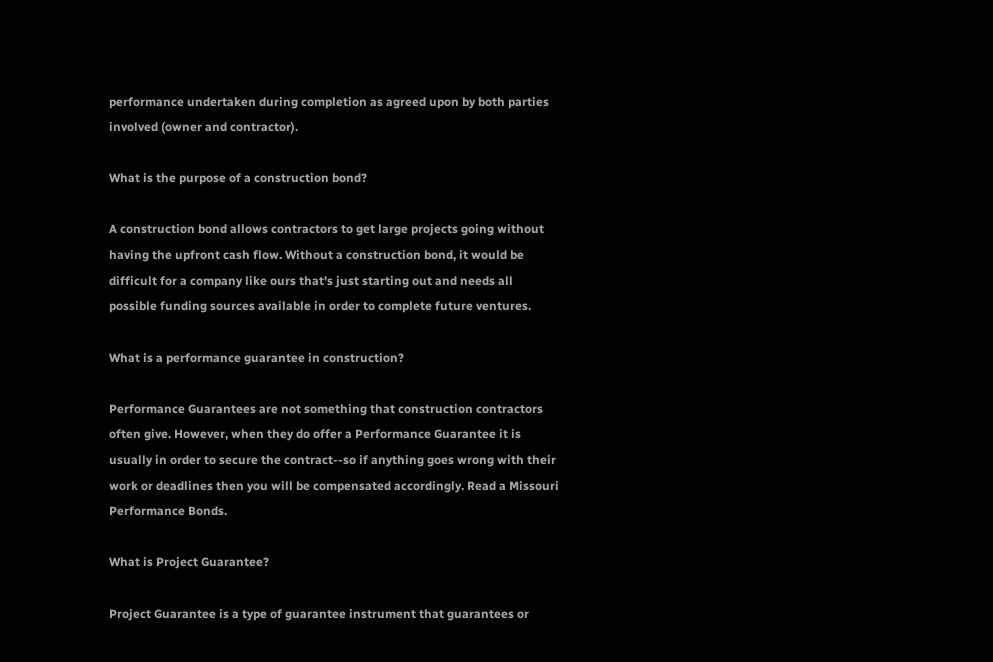performance undertaken during completion as agreed upon by both parties involved (owner and contractor).

What is the purpose of a construction bond?

A construction bond allows contractors to get large projects going without having the upfront cash flow. Without a construction bond, it would be difficult for a company like ours that's just starting out and needs all possible funding sources available in order to complete future ventures.

What is a performance guarantee in construction?

Performance Guarantees are not something that construction contractors often give. However, when they do offer a Performance Guarantee it is usually in order to secure the contract--so if anything goes wrong with their work or deadlines then you will be compensated accordingly. Read a Missouri Performance Bonds.

What is Project Guarantee?

Project Guarantee is a type of guarantee instrument that guarantees or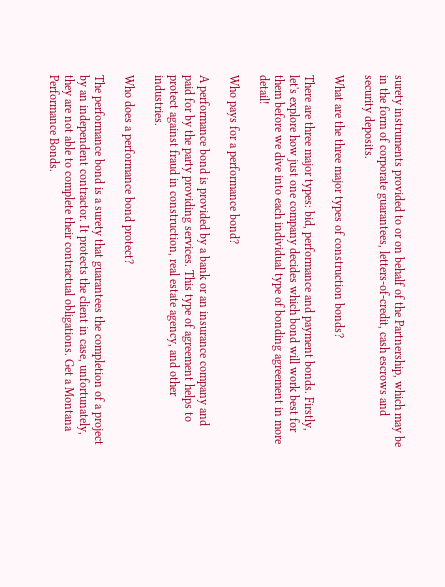surety instruments provided to or on behalf of the Partnership, which may be in the form of corporate guarantees, letters-of-credit, cash escrows and security deposits.

What are the three major types of construction bonds?

There are three major types: bid, performance and payment bonds. Firstly, let's explore how just one company decides which bond will work best for them before we dive into each individual type of bonding agreement in more detail!

Who pays for a performance bond?

A performance bond is provided by a bank or an insurance company and paid for by the party providing services. This type of agreement helps to protect against fraud in construction, real estate agency, and other industries.

Who does a performance bond protect?

The performance bond is a surety that guarantees the completion of a project by an independent contractor. It protects the client in case, unfortunately, they are not able to complete their contractual obligations. Get a Montana Performance Bonds.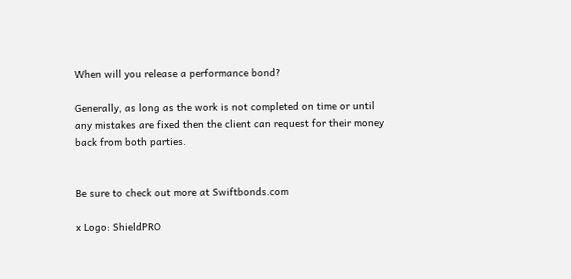When will you release a performance bond?

Generally, as long as the work is not completed on time or until any mistakes are fixed then the client can request for their money back from both parties.


Be sure to check out more at Swiftbonds.com

x Logo: ShieldPRO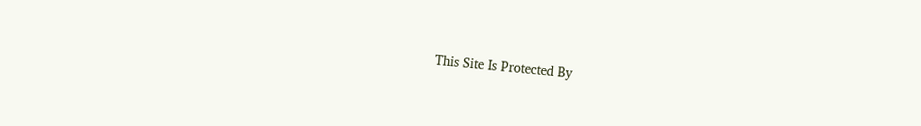This Site Is Protected By